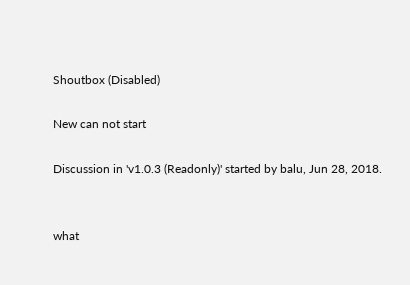Shoutbox (Disabled)

New can not start

Discussion in 'v1.0.3 (Readonly)' started by balu, Jun 28, 2018.


what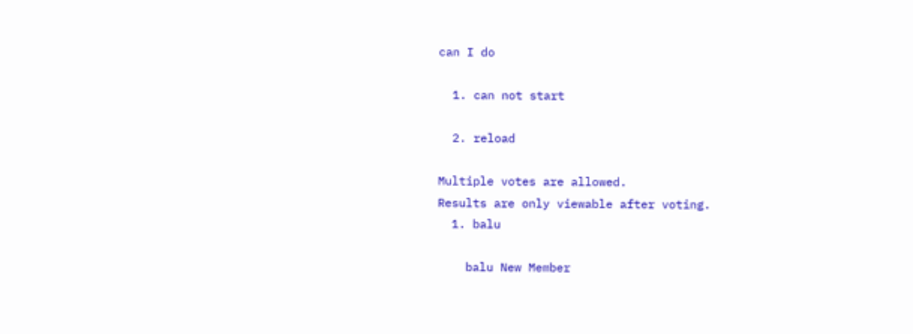can I do

  1. can not start

  2. reload

Multiple votes are allowed.
Results are only viewable after voting.
  1. balu

    balu New Member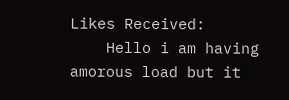Likes Received:
    Hello i am having amorous load but it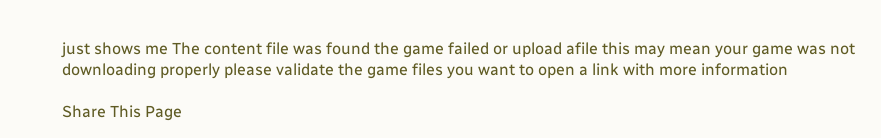just shows me The content file was found the game failed or upload afile this may mean your game was not downloading properly please validate the game files you want to open a link with more information

Share This Page